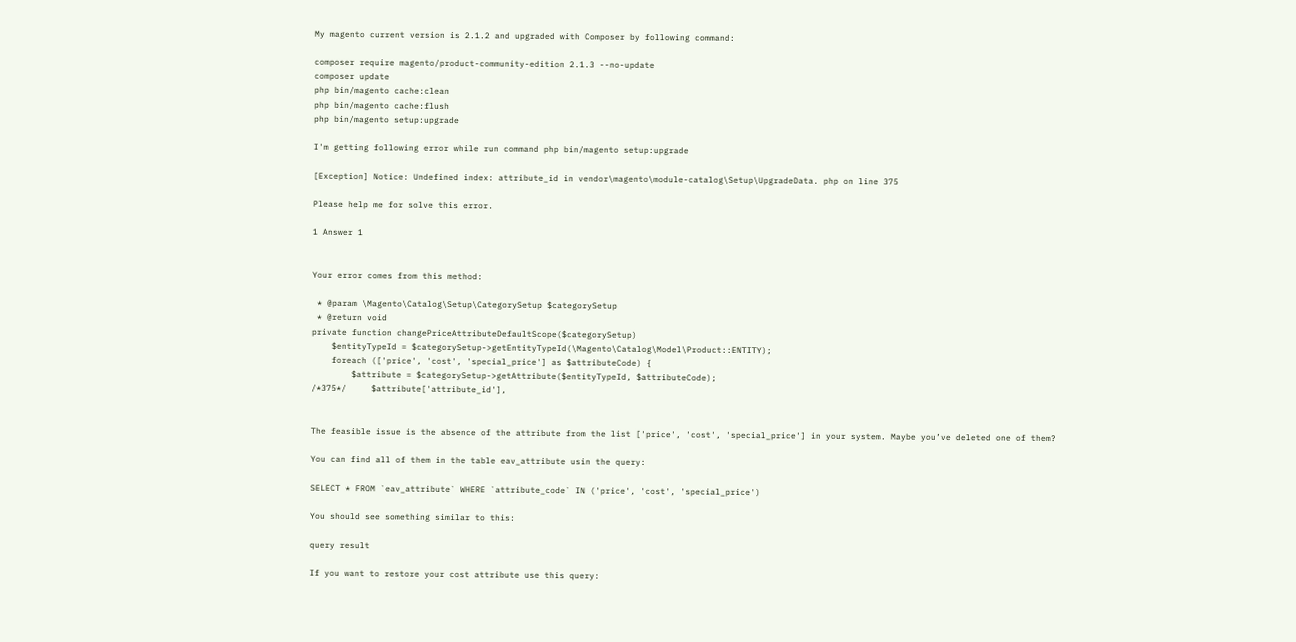My magento current version is 2.1.2 and upgraded with Composer by following command:

composer require magento/product-community-edition 2.1.3 --no-update
composer update
php bin/magento cache:clean
php bin/magento cache:flush
php bin/magento setup:upgrade

I'm getting following error while run command php bin/magento setup:upgrade

[Exception] Notice: Undefined index: attribute_id in vendor\magento\module-catalog\Setup\UpgradeData. php on line 375

Please help me for solve this error.

1 Answer 1


Your error comes from this method:

 * @param \Magento\Catalog\Setup\CategorySetup $categorySetup
 * @return void
private function changePriceAttributeDefaultScope($categorySetup)
    $entityTypeId = $categorySetup->getEntityTypeId(\Magento\Catalog\Model\Product::ENTITY);
    foreach (['price', 'cost', 'special_price'] as $attributeCode) {
        $attribute = $categorySetup->getAttribute($entityTypeId, $attributeCode);
/*375*/     $attribute['attribute_id'],


The feasible issue is the absence of the attribute from the list ['price', 'cost', 'special_price'] in your system. Maybe you’ve deleted one of them?

You can find all of them in the table eav_attribute usin the query:

SELECT * FROM `eav_attribute` WHERE `attribute_code` IN ('price', 'cost', 'special_price')

You should see something similar to this:

query result

If you want to restore your cost attribute use this query: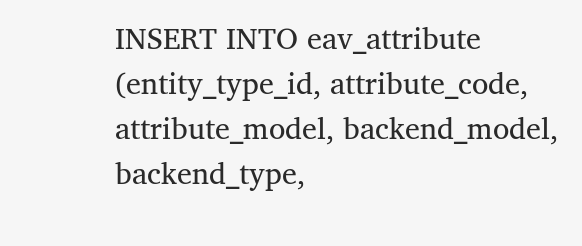INSERT INTO eav_attribute (entity_type_id, attribute_code, attribute_model, backend_model, backend_type,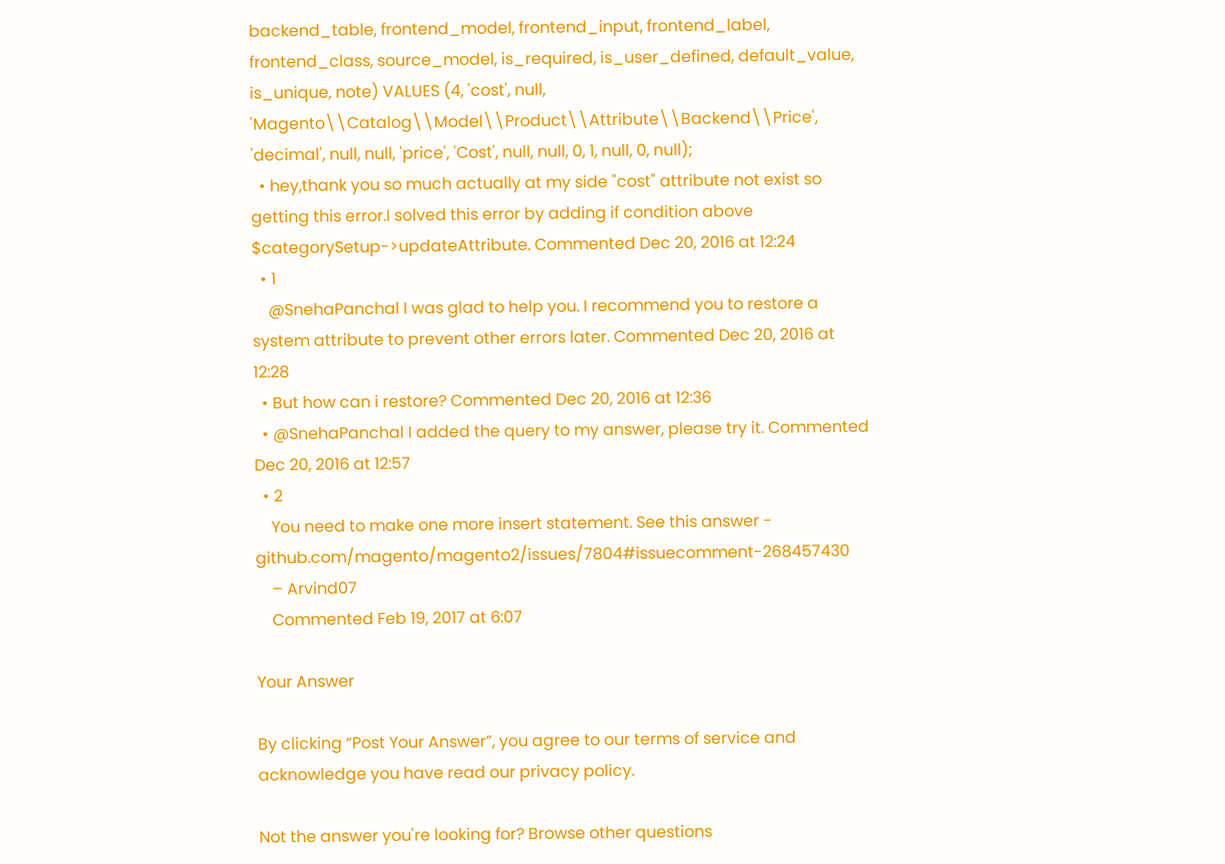backend_table, frontend_model, frontend_input, frontend_label, frontend_class, source_model, is_required, is_user_defined, default_value, is_unique, note) VALUES (4, 'cost', null, 'Magento\\Catalog\\Model\\Product\\Attribute\\Backend\\Price', 'decimal', null, null, 'price', 'Cost', null, null, 0, 1, null, 0, null);
  • hey,thank you so much actually at my side "cost" attribute not exist so getting this error.I solved this error by adding if condition above $categorySetup->updateAttribute. Commented Dec 20, 2016 at 12:24
  • 1
    @SnehaPanchal I was glad to help you. I recommend you to restore a system attribute to prevent other errors later. Commented Dec 20, 2016 at 12:28
  • But how can i restore? Commented Dec 20, 2016 at 12:36
  • @SnehaPanchal I added the query to my answer, please try it. Commented Dec 20, 2016 at 12:57
  • 2
    You need to make one more insert statement. See this answer - github.com/magento/magento2/issues/7804#issuecomment-268457430
    – Arvind07
    Commented Feb 19, 2017 at 6:07

Your Answer

By clicking “Post Your Answer”, you agree to our terms of service and acknowledge you have read our privacy policy.

Not the answer you're looking for? Browse other questions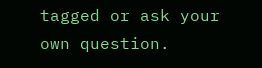tagged or ask your own question.